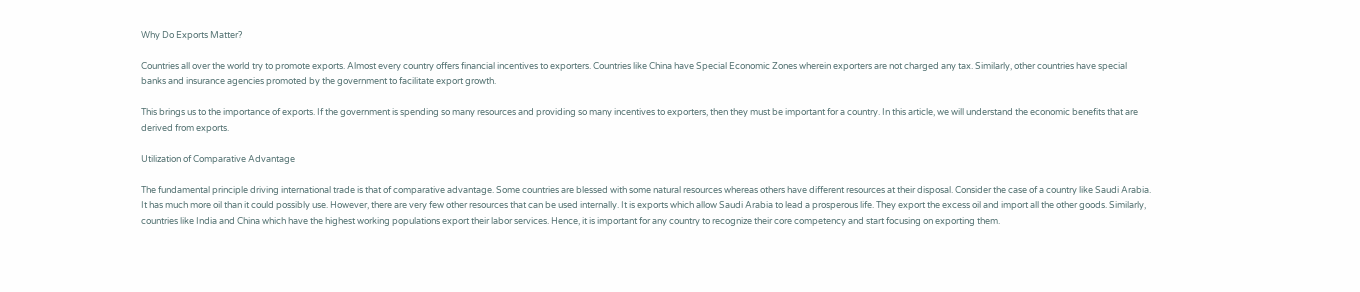Why Do Exports Matter?

Countries all over the world try to promote exports. Almost every country offers financial incentives to exporters. Countries like China have Special Economic Zones wherein exporters are not charged any tax. Similarly, other countries have special banks and insurance agencies promoted by the government to facilitate export growth.

This brings us to the importance of exports. If the government is spending so many resources and providing so many incentives to exporters, then they must be important for a country. In this article, we will understand the economic benefits that are derived from exports.

Utilization of Comparative Advantage

The fundamental principle driving international trade is that of comparative advantage. Some countries are blessed with some natural resources whereas others have different resources at their disposal. Consider the case of a country like Saudi Arabia. It has much more oil than it could possibly use. However, there are very few other resources that can be used internally. It is exports which allow Saudi Arabia to lead a prosperous life. They export the excess oil and import all the other goods. Similarly, countries like India and China which have the highest working populations export their labor services. Hence, it is important for any country to recognize their core competency and start focusing on exporting them.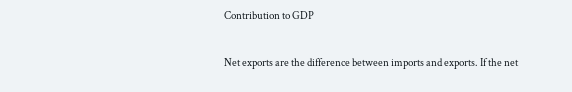Contribution to GDP

Net exports are the difference between imports and exports. If the net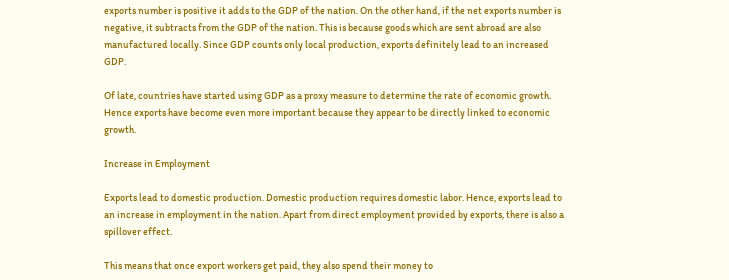exports number is positive it adds to the GDP of the nation. On the other hand, if the net exports number is negative, it subtracts from the GDP of the nation. This is because goods which are sent abroad are also manufactured locally. Since GDP counts only local production, exports definitely lead to an increased GDP.

Of late, countries have started using GDP as a proxy measure to determine the rate of economic growth. Hence exports have become even more important because they appear to be directly linked to economic growth.

Increase in Employment

Exports lead to domestic production. Domestic production requires domestic labor. Hence, exports lead to an increase in employment in the nation. Apart from direct employment provided by exports, there is also a spillover effect.

This means that once export workers get paid, they also spend their money to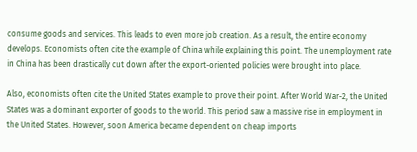consume goods and services. This leads to even more job creation. As a result, the entire economy develops. Economists often cite the example of China while explaining this point. The unemployment rate in China has been drastically cut down after the export-oriented policies were brought into place.

Also, economists often cite the United States example to prove their point. After World War-2, the United States was a dominant exporter of goods to the world. This period saw a massive rise in employment in the United States. However, soon America became dependent on cheap imports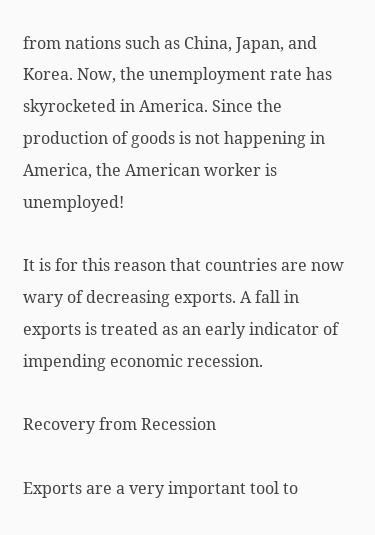from nations such as China, Japan, and Korea. Now, the unemployment rate has skyrocketed in America. Since the production of goods is not happening in America, the American worker is unemployed!

It is for this reason that countries are now wary of decreasing exports. A fall in exports is treated as an early indicator of impending economic recession.

Recovery from Recession

Exports are a very important tool to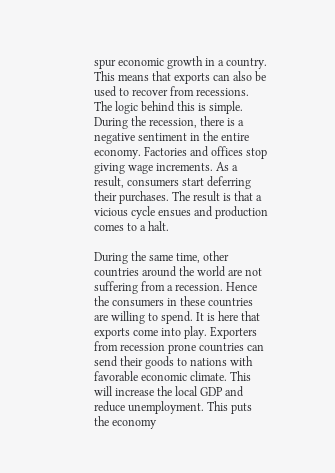spur economic growth in a country. This means that exports can also be used to recover from recessions. The logic behind this is simple. During the recession, there is a negative sentiment in the entire economy. Factories and offices stop giving wage increments. As a result, consumers start deferring their purchases. The result is that a vicious cycle ensues and production comes to a halt.

During the same time, other countries around the world are not suffering from a recession. Hence the consumers in these countries are willing to spend. It is here that exports come into play. Exporters from recession prone countries can send their goods to nations with favorable economic climate. This will increase the local GDP and reduce unemployment. This puts the economy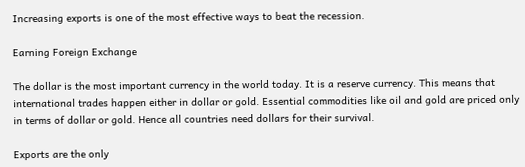Increasing exports is one of the most effective ways to beat the recession.

Earning Foreign Exchange

The dollar is the most important currency in the world today. It is a reserve currency. This means that international trades happen either in dollar or gold. Essential commodities like oil and gold are priced only in terms of dollar or gold. Hence all countries need dollars for their survival.

Exports are the only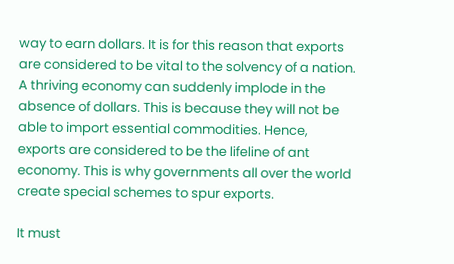way to earn dollars. It is for this reason that exports are considered to be vital to the solvency of a nation. A thriving economy can suddenly implode in the absence of dollars. This is because they will not be able to import essential commodities. Hence, exports are considered to be the lifeline of ant economy. This is why governments all over the world create special schemes to spur exports.

It must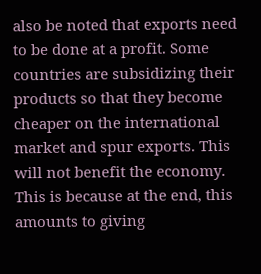also be noted that exports need to be done at a profit. Some countries are subsidizing their products so that they become cheaper on the international market and spur exports. This will not benefit the economy. This is because at the end, this amounts to giving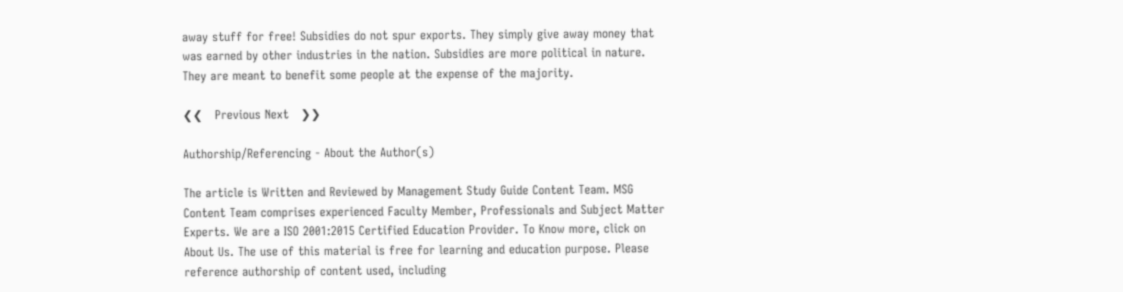away stuff for free! Subsidies do not spur exports. They simply give away money that was earned by other industries in the nation. Subsidies are more political in nature. They are meant to benefit some people at the expense of the majority.

❮❮   Previous Next   ❯❯

Authorship/Referencing - About the Author(s)

The article is Written and Reviewed by Management Study Guide Content Team. MSG Content Team comprises experienced Faculty Member, Professionals and Subject Matter Experts. We are a ISO 2001:2015 Certified Education Provider. To Know more, click on About Us. The use of this material is free for learning and education purpose. Please reference authorship of content used, including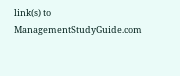link(s) to ManagementStudyGuide.com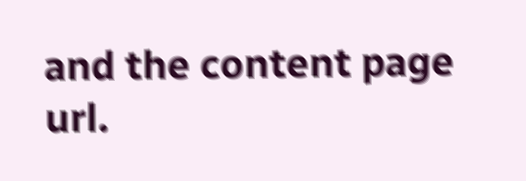and the content page url.